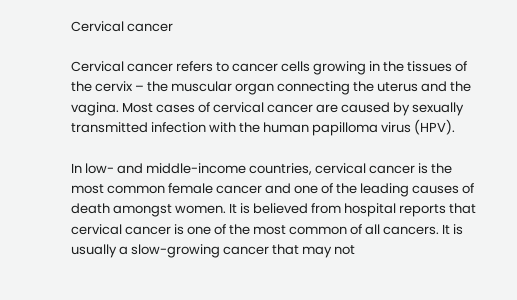Cervical cancer

Cervical cancer refers to cancer cells growing in the tissues of the cervix – the muscular organ connecting the uterus and the vagina. Most cases of cervical cancer are caused by sexually transmitted infection with the human papilloma virus (HPV).

In low- and middle-income countries, cervical cancer is the most common female cancer and one of the leading causes of death amongst women. It is believed from hospital reports that cervical cancer is one of the most common of all cancers. It is usually a slow-growing cancer that may not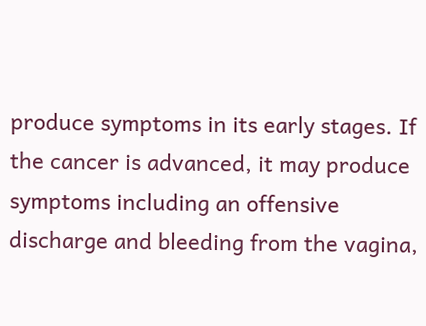produce symptoms in its early stages. If the cancer is advanced, it may produce symptoms including an offensive discharge and bleeding from the vagina,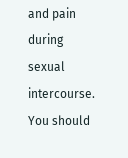and pain during sexual intercourse. You should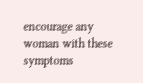encourage any woman with these symptoms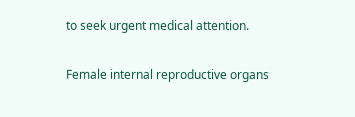to seek urgent medical attention.

Female internal reproductive organs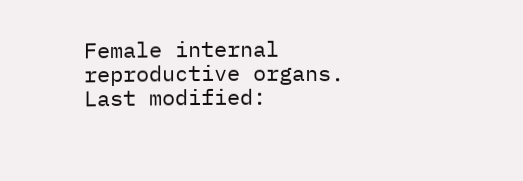Female internal reproductive organs.
Last modified: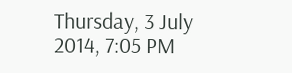Thursday, 3 July 2014, 7:05 PM